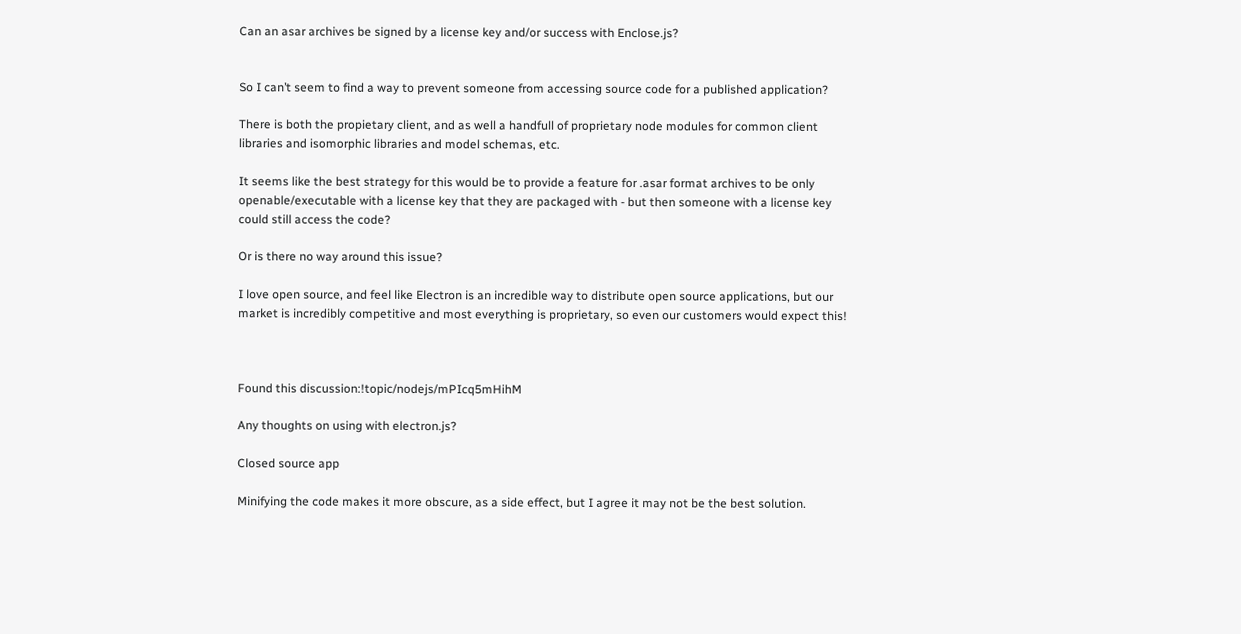Can an asar archives be signed by a license key and/or success with Enclose.js?


So I can’t seem to find a way to prevent someone from accessing source code for a published application?

There is both the propietary client, and as well a handfull of proprietary node modules for common client libraries and isomorphic libraries and model schemas, etc.

It seems like the best strategy for this would be to provide a feature for .asar format archives to be only openable/executable with a license key that they are packaged with - but then someone with a license key could still access the code?

Or is there no way around this issue?

I love open source, and feel like Electron is an incredible way to distribute open source applications, but our market is incredibly competitive and most everything is proprietary, so even our customers would expect this!



Found this discussion:!topic/nodejs/mPIcq5mHihM

Any thoughts on using with electron.js?

Closed source app

Minifying the code makes it more obscure, as a side effect, but I agree it may not be the best solution.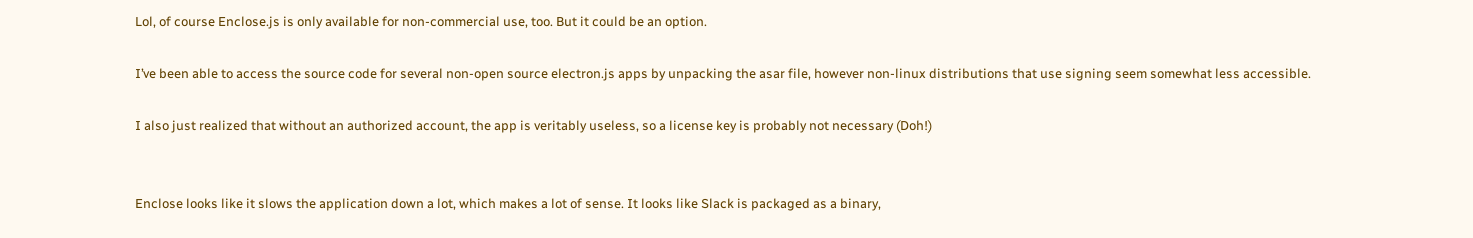Lol, of course Enclose.js is only available for non-commercial use, too. But it could be an option.

I’ve been able to access the source code for several non-open source electron.js apps by unpacking the asar file, however non-linux distributions that use signing seem somewhat less accessible.

I also just realized that without an authorized account, the app is veritably useless, so a license key is probably not necessary (Doh!)


Enclose looks like it slows the application down a lot, which makes a lot of sense. It looks like Slack is packaged as a binary,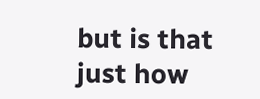but is that just how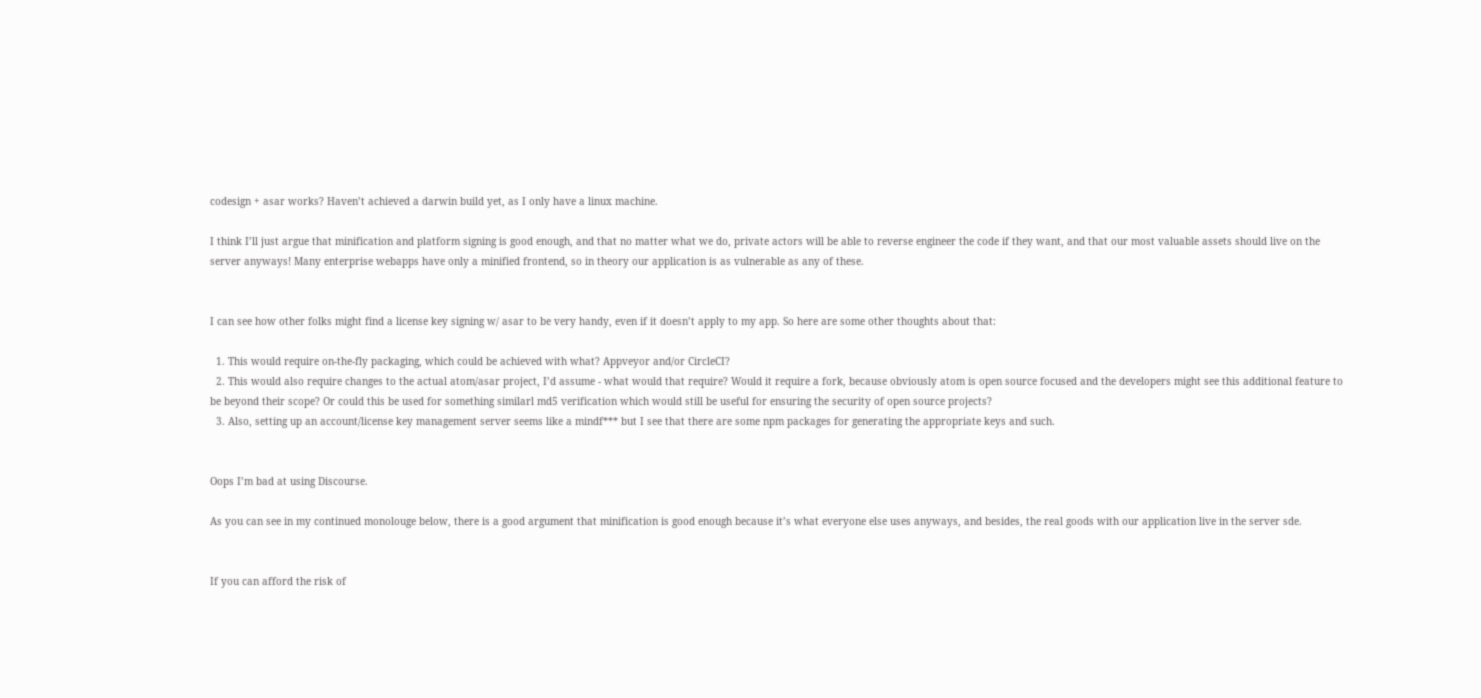codesign + asar works? Haven’t achieved a darwin build yet, as I only have a linux machine.

I think I’ll just argue that minification and platform signing is good enough, and that no matter what we do, private actors will be able to reverse engineer the code if they want, and that our most valuable assets should live on the server anyways! Many enterprise webapps have only a minified frontend, so in theory our application is as vulnerable as any of these.


I can see how other folks might find a license key signing w/ asar to be very handy, even if it doesn’t apply to my app. So here are some other thoughts about that:

  1. This would require on-the-fly packaging, which could be achieved with what? Appveyor and/or CircleCI?
  2. This would also require changes to the actual atom/asar project, I’d assume - what would that require? Would it require a fork, because obviously atom is open source focused and the developers might see this additional feature to be beyond their scope? Or could this be used for something similarl md5 verification which would still be useful for ensuring the security of open source projects?
  3. Also, setting up an account/license key management server seems like a mindf*** but I see that there are some npm packages for generating the appropriate keys and such.


Oops I’m bad at using Discourse.

As you can see in my continued monolouge below, there is a good argument that minification is good enough because it’s what everyone else uses anyways, and besides, the real goods with our application live in the server sde.


If you can afford the risk of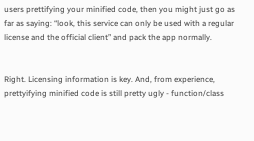users prettifying your minified code, then you might just go as far as saying: “look, this service can only be used with a regular license and the official client” and pack the app normally.


Right. Licensing information is key. And, from experience, prettyifying minified code is still pretty ugly - function/class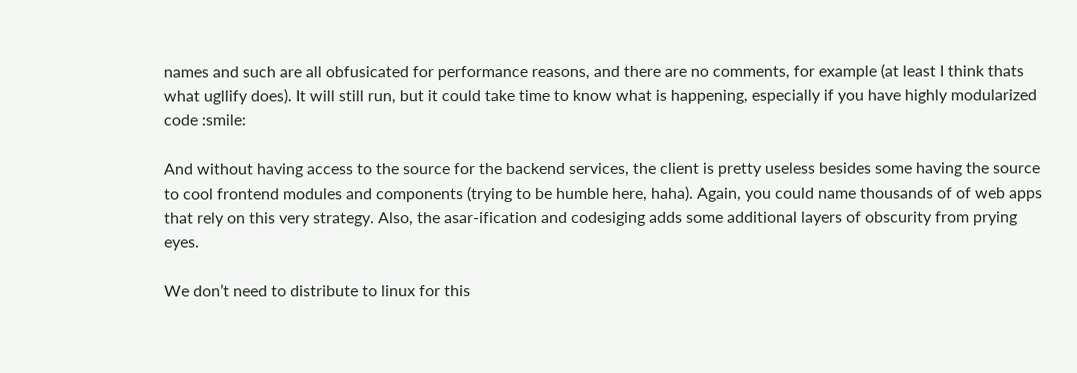names and such are all obfusicated for performance reasons, and there are no comments, for example (at least I think thats what ugllify does). It will still run, but it could take time to know what is happening, especially if you have highly modularized code :smile:

And without having access to the source for the backend services, the client is pretty useless besides some having the source to cool frontend modules and components (trying to be humble here, haha). Again, you could name thousands of of web apps that rely on this very strategy. Also, the asar-ification and codesiging adds some additional layers of obscurity from prying eyes.

We don’t need to distribute to linux for this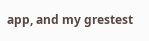app, and my grestest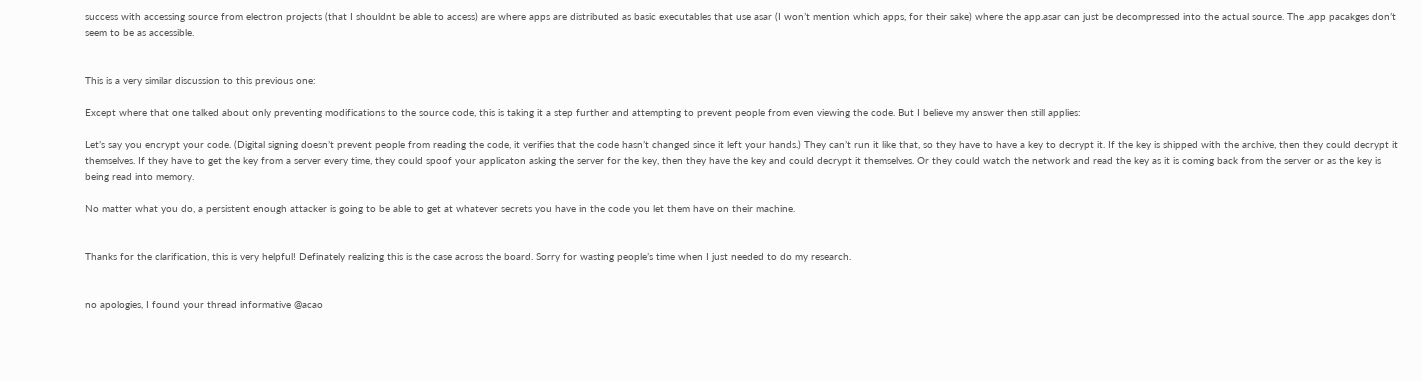success with accessing source from electron projects (that I shouldnt be able to access) are where apps are distributed as basic executables that use asar (I won’t mention which apps, for their sake) where the app.asar can just be decompressed into the actual source. The .app pacakges don’t seem to be as accessible.


This is a very similar discussion to this previous one:

Except where that one talked about only preventing modifications to the source code, this is taking it a step further and attempting to prevent people from even viewing the code. But I believe my answer then still applies:

Let’s say you encrypt your code. (Digital signing doesn’t prevent people from reading the code, it verifies that the code hasn’t changed since it left your hands.) They can’t run it like that, so they have to have a key to decrypt it. If the key is shipped with the archive, then they could decrypt it themselves. If they have to get the key from a server every time, they could spoof your applicaton asking the server for the key, then they have the key and could decrypt it themselves. Or they could watch the network and read the key as it is coming back from the server or as the key is being read into memory.

No matter what you do, a persistent enough attacker is going to be able to get at whatever secrets you have in the code you let them have on their machine.


Thanks for the clarification, this is very helpful! Definately realizing this is the case across the board. Sorry for wasting people’s time when I just needed to do my research.


no apologies, I found your thread informative @acao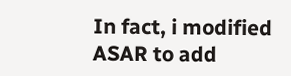In fact, i modified ASAR to add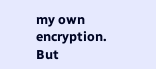my own encryption. But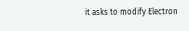it asks to modify Electron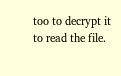too to decrypt it to read the file.